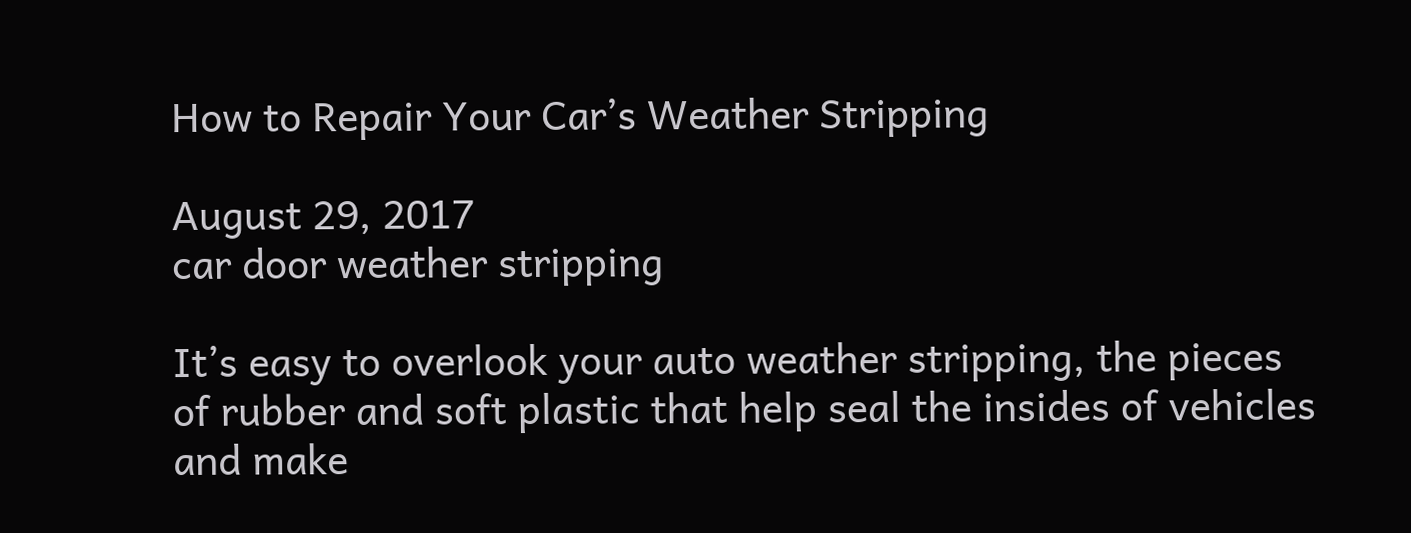How to Repair Your Car’s Weather Stripping

August 29, 2017
car door weather stripping

It’s easy to overlook your auto weather stripping, the pieces of rubber and soft plastic that help seal the insides of vehicles and make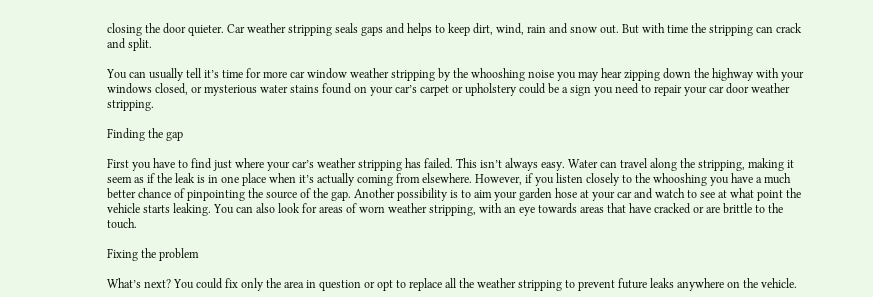closing the door quieter. Car weather stripping seals gaps and helps to keep dirt, wind, rain and snow out. But with time the stripping can crack and split.

You can usually tell it’s time for more car window weather stripping by the whooshing noise you may hear zipping down the highway with your windows closed, or mysterious water stains found on your car’s carpet or upholstery could be a sign you need to repair your car door weather stripping.

Finding the gap

First you have to find just where your car’s weather stripping has failed. This isn’t always easy. Water can travel along the stripping, making it seem as if the leak is in one place when it’s actually coming from elsewhere. However, if you listen closely to the whooshing you have a much better chance of pinpointing the source of the gap. Another possibility is to aim your garden hose at your car and watch to see at what point the vehicle starts leaking. You can also look for areas of worn weather stripping, with an eye towards areas that have cracked or are brittle to the touch.

Fixing the problem

What’s next? You could fix only the area in question or opt to replace all the weather stripping to prevent future leaks anywhere on the vehicle.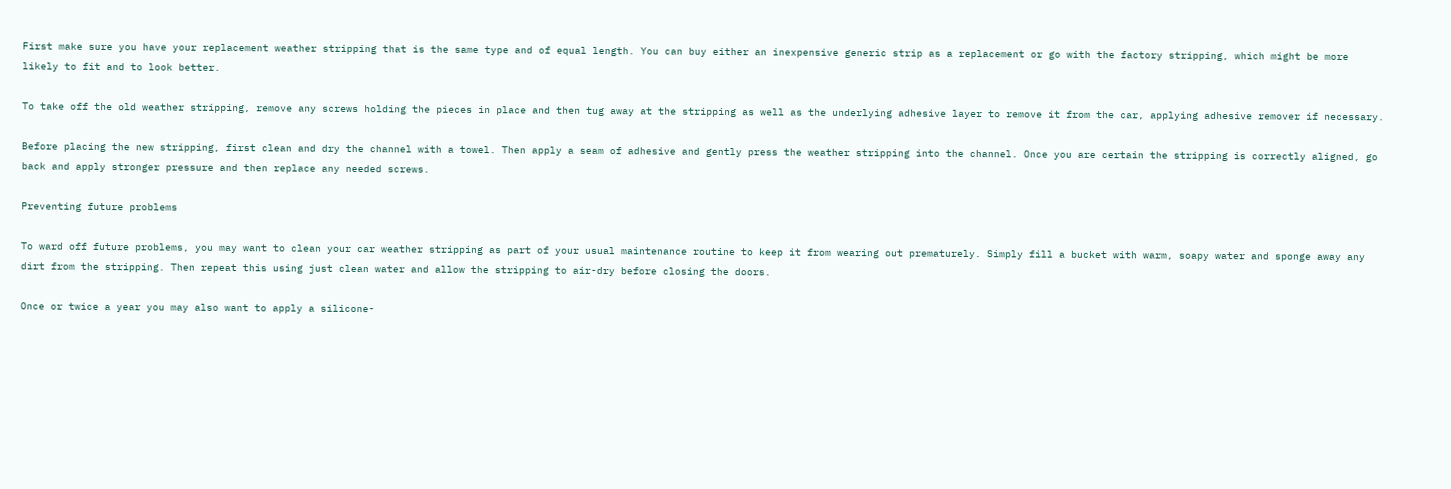First make sure you have your replacement weather stripping that is the same type and of equal length. You can buy either an inexpensive generic strip as a replacement or go with the factory stripping, which might be more likely to fit and to look better.

To take off the old weather stripping, remove any screws holding the pieces in place and then tug away at the stripping as well as the underlying adhesive layer to remove it from the car, applying adhesive remover if necessary.

Before placing the new stripping, first clean and dry the channel with a towel. Then apply a seam of adhesive and gently press the weather stripping into the channel. Once you are certain the stripping is correctly aligned, go back and apply stronger pressure and then replace any needed screws.

Preventing future problems

To ward off future problems, you may want to clean your car weather stripping as part of your usual maintenance routine to keep it from wearing out prematurely. Simply fill a bucket with warm, soapy water and sponge away any dirt from the stripping. Then repeat this using just clean water and allow the stripping to air-dry before closing the doors.

Once or twice a year you may also want to apply a silicone-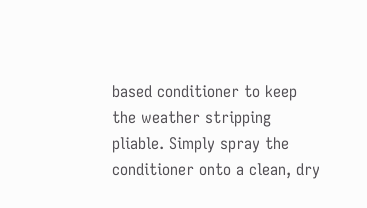based conditioner to keep the weather stripping pliable. Simply spray the conditioner onto a clean, dry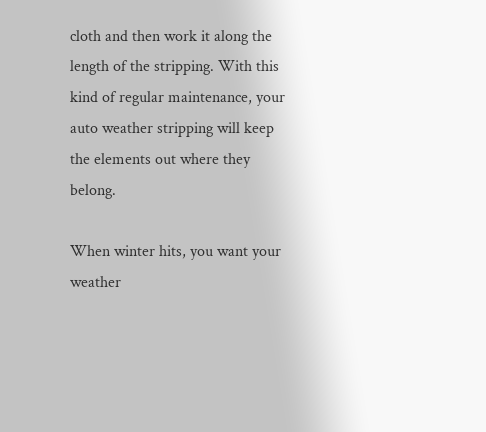cloth and then work it along the length of the stripping. With this kind of regular maintenance, your auto weather stripping will keep the elements out where they belong.

When winter hits, you want your weather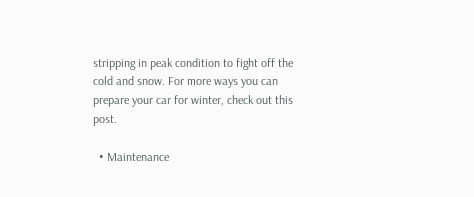stripping in peak condition to fight off the cold and snow. For more ways you can prepare your car for winter, check out this post.

  • Maintenance